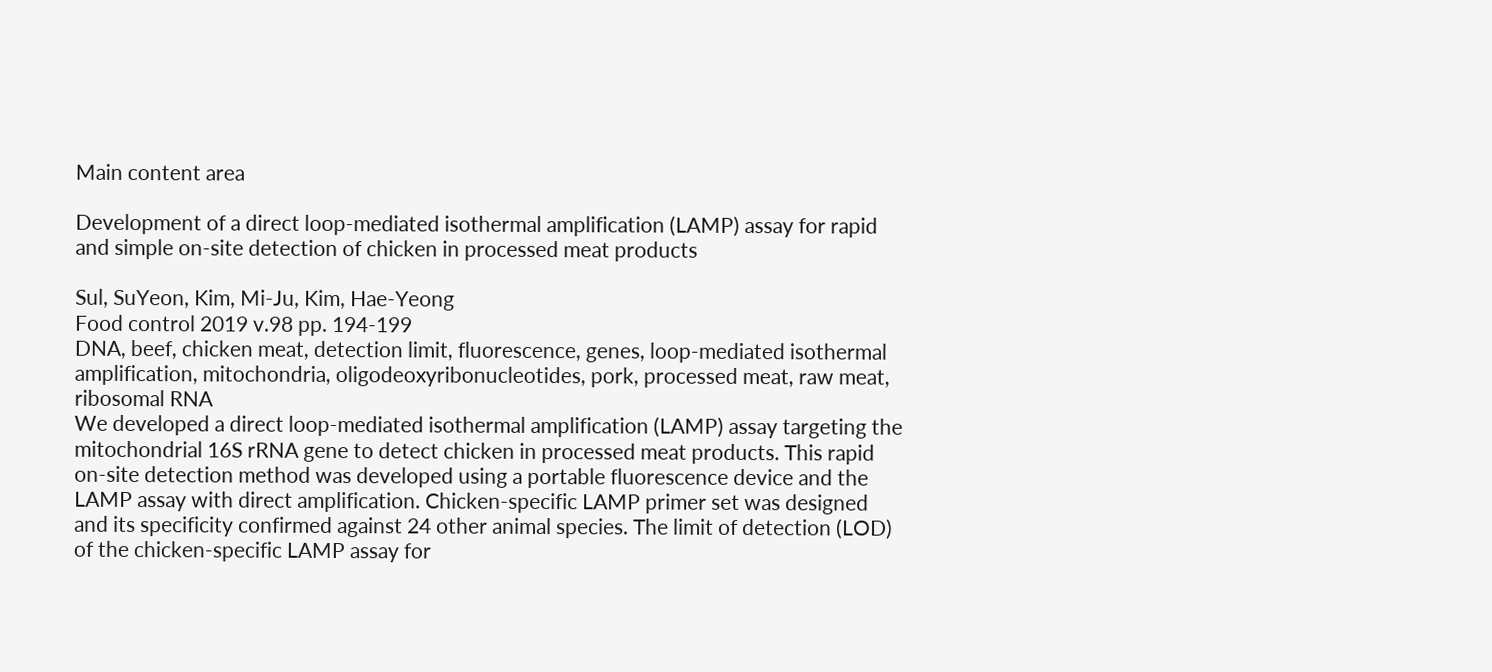Main content area

Development of a direct loop-mediated isothermal amplification (LAMP) assay for rapid and simple on-site detection of chicken in processed meat products

Sul, SuYeon, Kim, Mi-Ju, Kim, Hae-Yeong
Food control 2019 v.98 pp. 194-199
DNA, beef, chicken meat, detection limit, fluorescence, genes, loop-mediated isothermal amplification, mitochondria, oligodeoxyribonucleotides, pork, processed meat, raw meat, ribosomal RNA
We developed a direct loop-mediated isothermal amplification (LAMP) assay targeting the mitochondrial 16S rRNA gene to detect chicken in processed meat products. This rapid on-site detection method was developed using a portable fluorescence device and the LAMP assay with direct amplification. Chicken-specific LAMP primer set was designed and its specificity confirmed against 24 other animal species. The limit of detection (LOD) of the chicken-specific LAMP assay for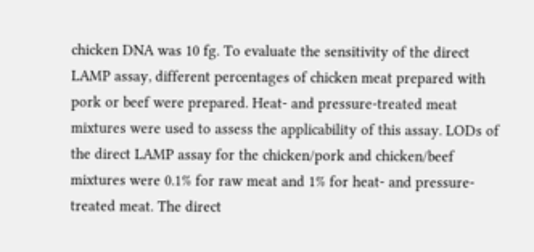chicken DNA was 10 fg. To evaluate the sensitivity of the direct LAMP assay, different percentages of chicken meat prepared with pork or beef were prepared. Heat- and pressure-treated meat mixtures were used to assess the applicability of this assay. LODs of the direct LAMP assay for the chicken/pork and chicken/beef mixtures were 0.1% for raw meat and 1% for heat- and pressure-treated meat. The direct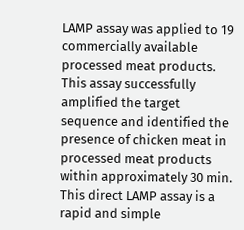LAMP assay was applied to 19 commercially available processed meat products. This assay successfully amplified the target sequence and identified the presence of chicken meat in processed meat products within approximately 30 min. This direct LAMP assay is a rapid and simple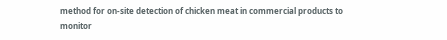method for on-site detection of chicken meat in commercial products to monitor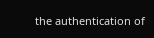the authentication of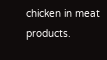chicken in meat products.